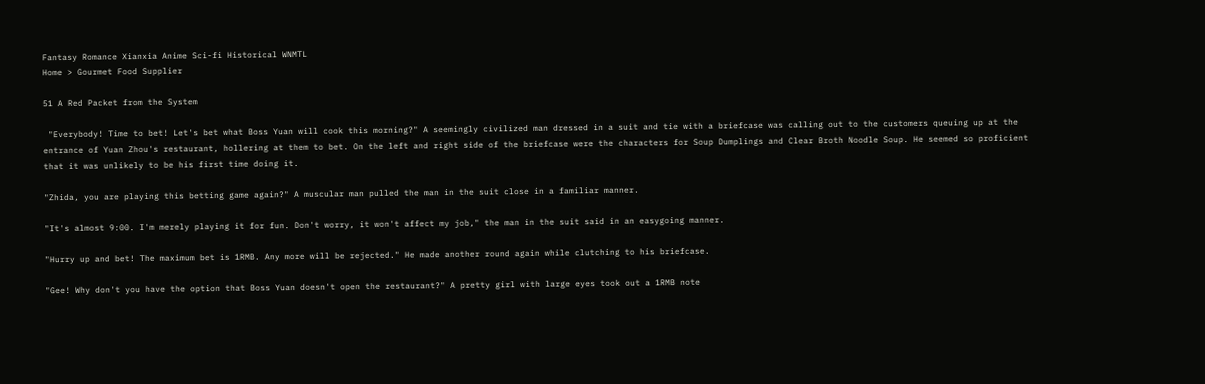Fantasy Romance Xianxia Anime Sci-fi Historical WNMTL
Home > Gourmet Food Supplier

51 A Red Packet from the System

 "Everybody! Time to bet! Let's bet what Boss Yuan will cook this morning?" A seemingly civilized man dressed in a suit and tie with a briefcase was calling out to the customers queuing up at the entrance of Yuan Zhou's restaurant, hollering at them to bet. On the left and right side of the briefcase were the characters for Soup Dumplings and Clear Broth Noodle Soup. He seemed so proficient that it was unlikely to be his first time doing it.

"Zhida, you are playing this betting game again?" A muscular man pulled the man in the suit close in a familiar manner.

"It's almost 9:00. I'm merely playing it for fun. Don't worry, it won't affect my job," the man in the suit said in an easygoing manner.

"Hurry up and bet! The maximum bet is 1RMB. Any more will be rejected." He made another round again while clutching to his briefcase.

"Gee! Why don't you have the option that Boss Yuan doesn't open the restaurant?" A pretty girl with large eyes took out a 1RMB note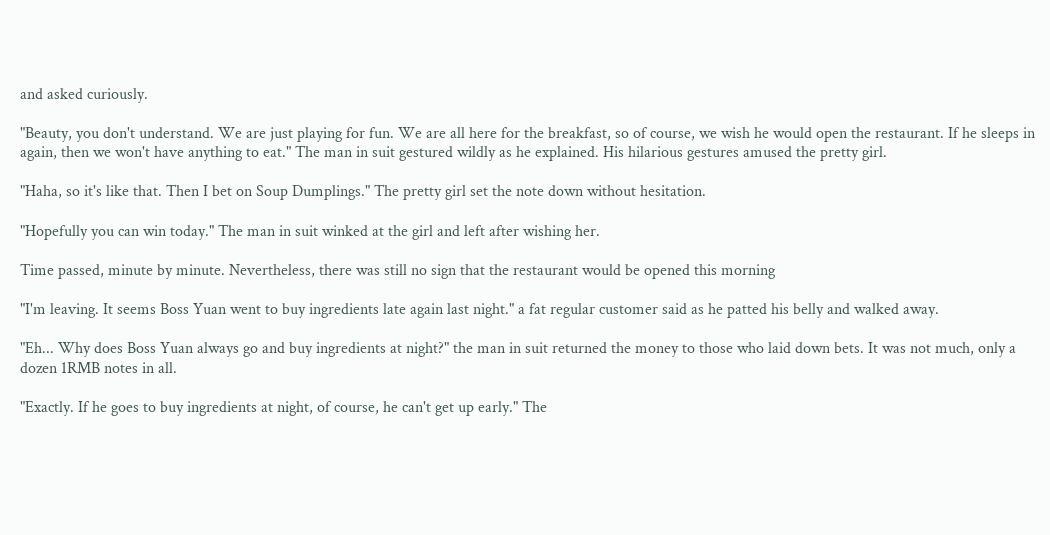and asked curiously.

"Beauty, you don't understand. We are just playing for fun. We are all here for the breakfast, so of course, we wish he would open the restaurant. If he sleeps in again, then we won't have anything to eat." The man in suit gestured wildly as he explained. His hilarious gestures amused the pretty girl.

"Haha, so it's like that. Then I bet on Soup Dumplings." The pretty girl set the note down without hesitation.

"Hopefully you can win today." The man in suit winked at the girl and left after wishing her.

Time passed, minute by minute. Nevertheless, there was still no sign that the restaurant would be opened this morning

"I'm leaving. It seems Boss Yuan went to buy ingredients late again last night." a fat regular customer said as he patted his belly and walked away.

"Eh... Why does Boss Yuan always go and buy ingredients at night?" the man in suit returned the money to those who laid down bets. It was not much, only a dozen 1RMB notes in all.

"Exactly. If he goes to buy ingredients at night, of course, he can't get up early." The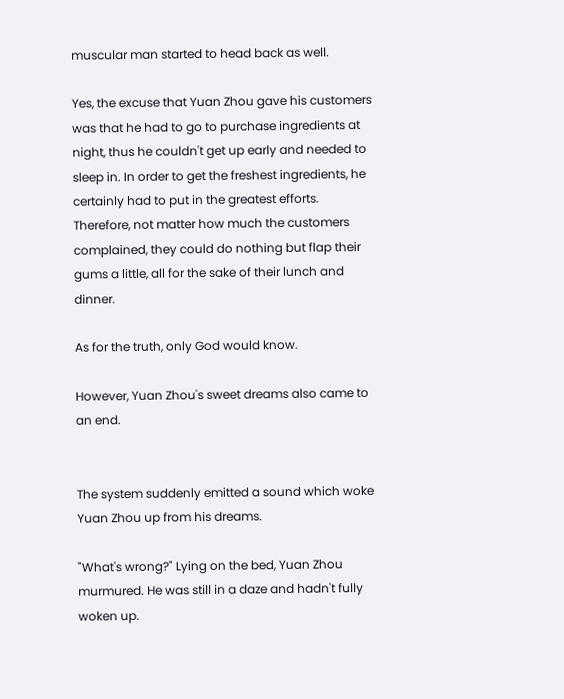muscular man started to head back as well.

Yes, the excuse that Yuan Zhou gave his customers was that he had to go to purchase ingredients at night, thus he couldn't get up early and needed to sleep in. In order to get the freshest ingredients, he certainly had to put in the greatest efforts. Therefore, not matter how much the customers complained, they could do nothing but flap their gums a little, all for the sake of their lunch and dinner.

As for the truth, only God would know.

However, Yuan Zhou's sweet dreams also came to an end.


The system suddenly emitted a sound which woke Yuan Zhou up from his dreams.

"What's wrong?" Lying on the bed, Yuan Zhou murmured. He was still in a daze and hadn't fully woken up.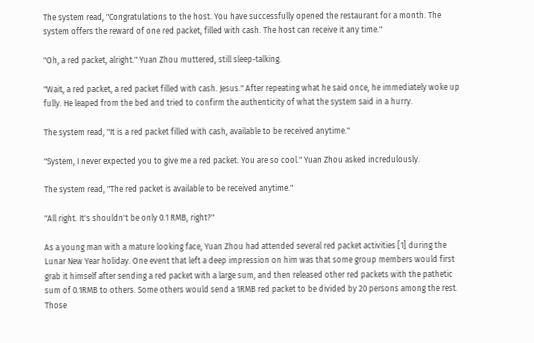The system read, "Congratulations to the host. You have successfully opened the restaurant for a month. The system offers the reward of one red packet, filled with cash. The host can receive it any time."

"Oh, a red packet, alright." Yuan Zhou muttered, still sleep-talking.

"Wait, a red packet, a red packet filled with cash. Jesus." After repeating what he said once, he immediately woke up fully. He leaped from the bed and tried to confirm the authenticity of what the system said in a hurry.

The system read, "It is a red packet filled with cash, available to be received anytime."

"System, I never expected you to give me a red packet. You are so cool." Yuan Zhou asked incredulously.

The system read, "The red packet is available to be received anytime."

"All right. It's shouldn't be only 0.1 RMB, right?"

As a young man with a mature looking face, Yuan Zhou had attended several red packet activities [1] during the Lunar New Year holiday. One event that left a deep impression on him was that some group members would first grab it himself after sending a red packet with a large sum, and then released other red packets with the pathetic sum of 0.1RMB to others. Some others would send a 1RMB red packet to be divided by 20 persons among the rest. Those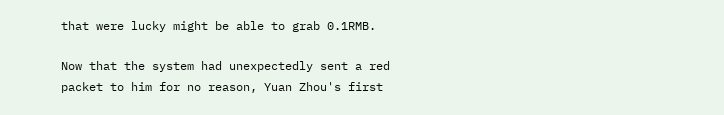that were lucky might be able to grab 0.1RMB.

Now that the system had unexpectedly sent a red packet to him for no reason, Yuan Zhou's first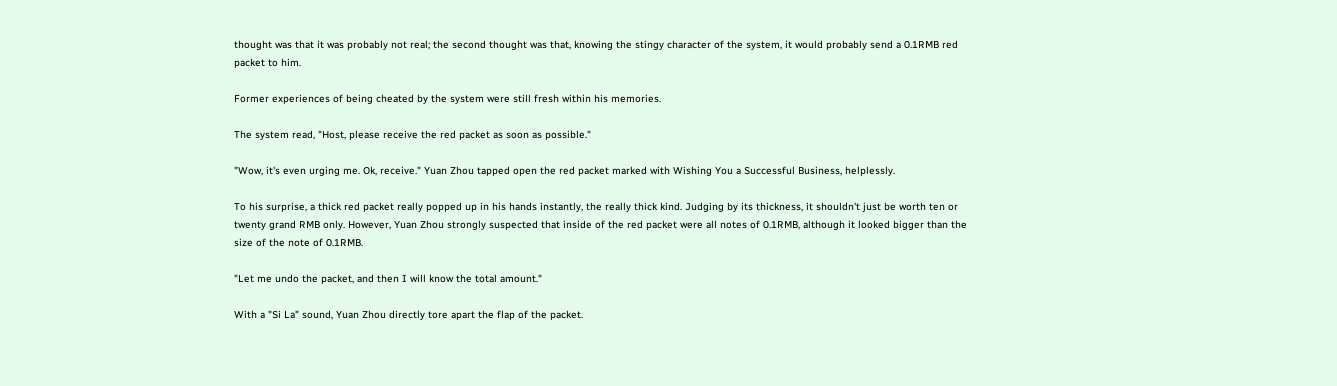thought was that it was probably not real; the second thought was that, knowing the stingy character of the system, it would probably send a 0.1RMB red packet to him.

Former experiences of being cheated by the system were still fresh within his memories.

The system read, "Host, please receive the red packet as soon as possible."

"Wow, it's even urging me. Ok, receive." Yuan Zhou tapped open the red packet marked with Wishing You a Successful Business, helplessly.

To his surprise, a thick red packet really popped up in his hands instantly, the really thick kind. Judging by its thickness, it shouldn't just be worth ten or twenty grand RMB only. However, Yuan Zhou strongly suspected that inside of the red packet were all notes of 0.1RMB, although it looked bigger than the size of the note of 0.1RMB.

"Let me undo the packet, and then I will know the total amount."

With a "Si La" sound, Yuan Zhou directly tore apart the flap of the packet.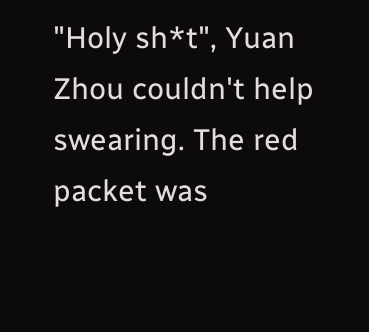"Holy sh*t", Yuan Zhou couldn't help swearing. The red packet was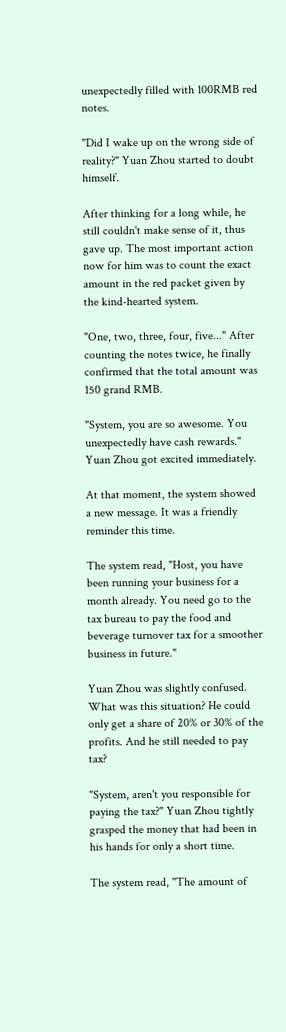unexpectedly filled with 100RMB red notes.

"Did I wake up on the wrong side of reality?" Yuan Zhou started to doubt himself.

After thinking for a long while, he still couldn't make sense of it, thus gave up. The most important action now for him was to count the exact amount in the red packet given by the kind-hearted system.

"One, two, three, four, five..." After counting the notes twice, he finally confirmed that the total amount was 150 grand RMB.

"System, you are so awesome. You unexpectedly have cash rewards." Yuan Zhou got excited immediately.

At that moment, the system showed a new message. It was a friendly reminder this time.

The system read, "Host, you have been running your business for a month already. You need go to the tax bureau to pay the food and beverage turnover tax for a smoother business in future."

Yuan Zhou was slightly confused. What was this situation? He could only get a share of 20% or 30% of the profits. And he still needed to pay tax?

"System, aren't you responsible for paying the tax?" Yuan Zhou tightly grasped the money that had been in his hands for only a short time.

The system read, "The amount of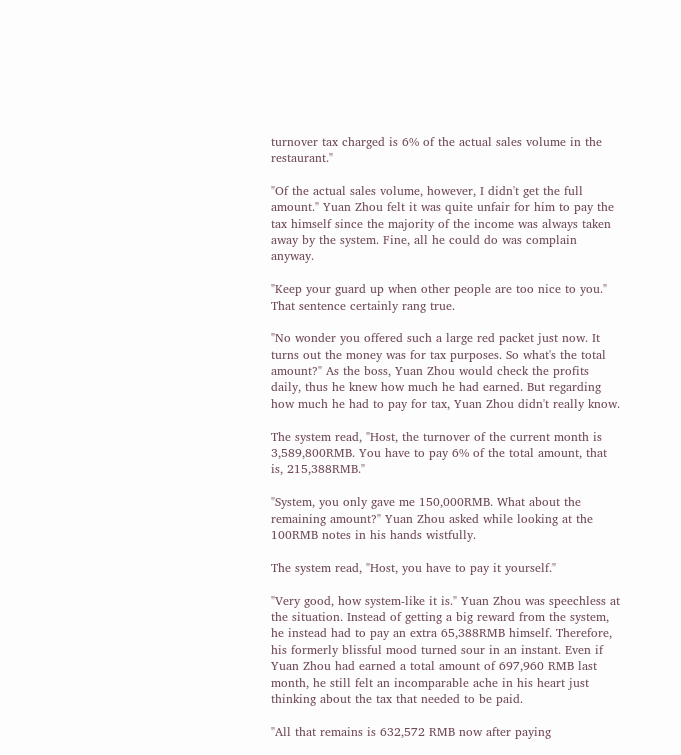turnover tax charged is 6% of the actual sales volume in the restaurant."

"Of the actual sales volume, however, I didn't get the full amount." Yuan Zhou felt it was quite unfair for him to pay the tax himself since the majority of the income was always taken away by the system. Fine, all he could do was complain anyway.

"Keep your guard up when other people are too nice to you." That sentence certainly rang true.

"No wonder you offered such a large red packet just now. It turns out the money was for tax purposes. So what's the total amount?" As the boss, Yuan Zhou would check the profits daily, thus he knew how much he had earned. But regarding how much he had to pay for tax, Yuan Zhou didn't really know.

The system read, "Host, the turnover of the current month is 3,589,800RMB. You have to pay 6% of the total amount, that is, 215,388RMB."

"System, you only gave me 150,000RMB. What about the remaining amount?" Yuan Zhou asked while looking at the 100RMB notes in his hands wistfully.

The system read, "Host, you have to pay it yourself."

"Very good, how system-like it is." Yuan Zhou was speechless at the situation. Instead of getting a big reward from the system, he instead had to pay an extra 65,388RMB himself. Therefore, his formerly blissful mood turned sour in an instant. Even if Yuan Zhou had earned a total amount of 697,960 RMB last month, he still felt an incomparable ache in his heart just thinking about the tax that needed to be paid.

"All that remains is 632,572 RMB now after paying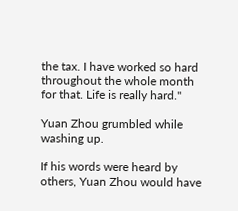the tax. I have worked so hard throughout the whole month for that. Life is really hard."

Yuan Zhou grumbled while washing up.

If his words were heard by others, Yuan Zhou would have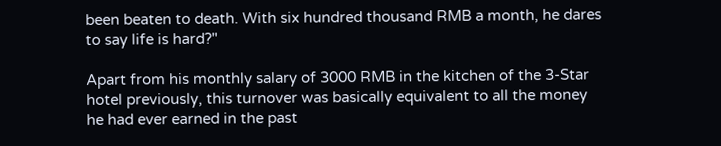been beaten to death. With six hundred thousand RMB a month, he dares to say life is hard?"

Apart from his monthly salary of 3000 RMB in the kitchen of the 3-Star hotel previously, this turnover was basically equivalent to all the money he had ever earned in the past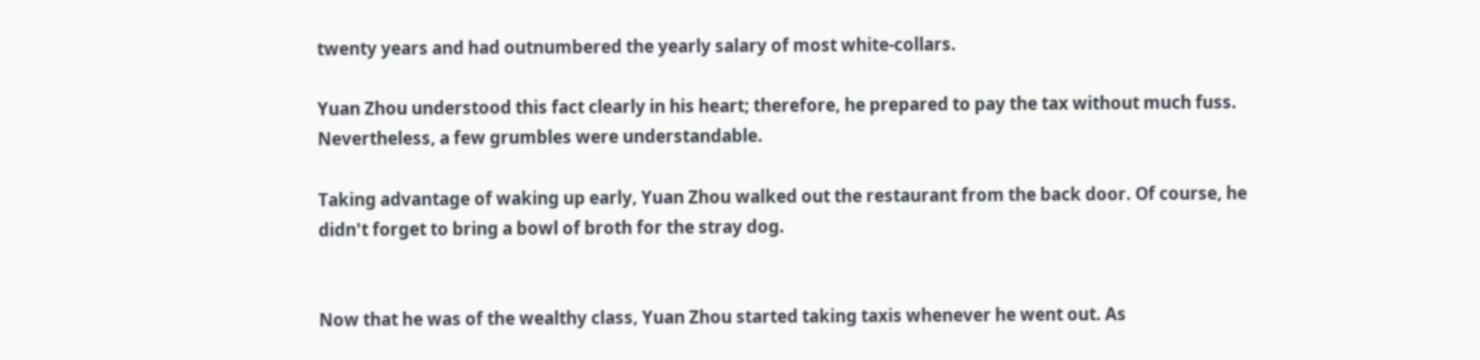twenty years and had outnumbered the yearly salary of most white-collars.

Yuan Zhou understood this fact clearly in his heart; therefore, he prepared to pay the tax without much fuss. Nevertheless, a few grumbles were understandable.

Taking advantage of waking up early, Yuan Zhou walked out the restaurant from the back door. Of course, he didn't forget to bring a bowl of broth for the stray dog.


Now that he was of the wealthy class, Yuan Zhou started taking taxis whenever he went out. As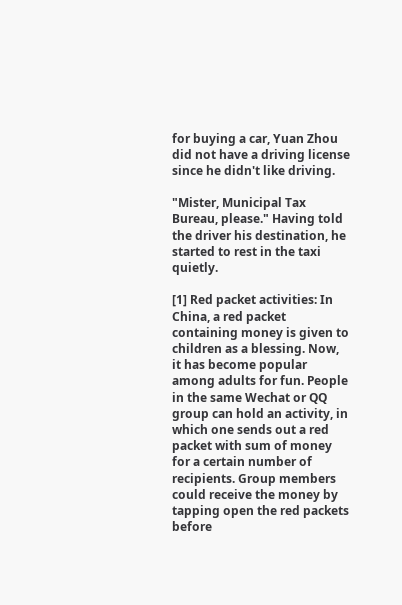for buying a car, Yuan Zhou did not have a driving license since he didn't like driving.

"Mister, Municipal Tax Bureau, please." Having told the driver his destination, he started to rest in the taxi quietly.

[1] Red packet activities: In China, a red packet containing money is given to children as a blessing. Now, it has become popular among adults for fun. People in the same Wechat or QQ group can hold an activity, in which one sends out a red packet with sum of money for a certain number of recipients. Group members could receive the money by tapping open the red packets before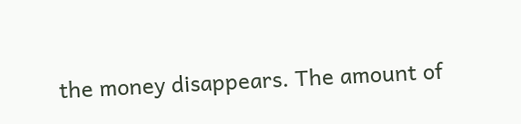the money disappears. The amount of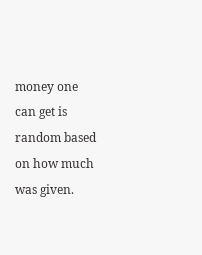money one can get is random based on how much was given.